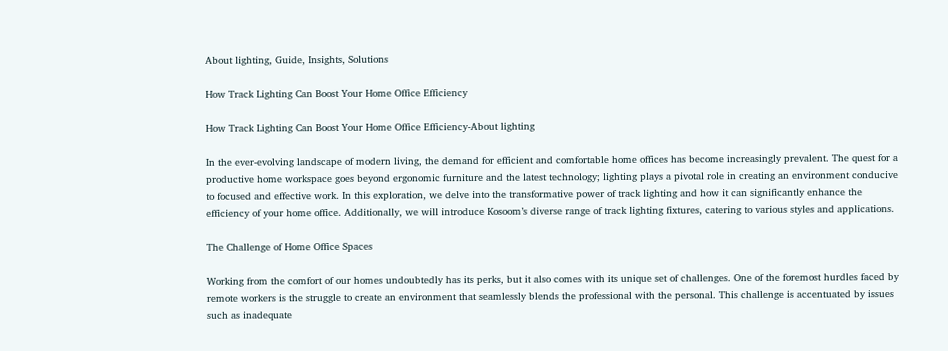About lighting, Guide, Insights, Solutions

How Track Lighting Can Boost Your Home Office Efficiency

How Track Lighting Can Boost Your Home Office Efficiency-About lighting

In the ever-evolving landscape of modern living, the demand for efficient and comfortable home offices has become increasingly prevalent. The quest for a productive home workspace goes beyond ergonomic furniture and the latest technology; lighting plays a pivotal role in creating an environment conducive to focused and effective work. In this exploration, we delve into the transformative power of track lighting and how it can significantly enhance the efficiency of your home office. Additionally, we will introduce Kosoom’s diverse range of track lighting fixtures, catering to various styles and applications.

The Challenge of Home Office Spaces

Working from the comfort of our homes undoubtedly has its perks, but it also comes with its unique set of challenges. One of the foremost hurdles faced by remote workers is the struggle to create an environment that seamlessly blends the professional with the personal. This challenge is accentuated by issues such as inadequate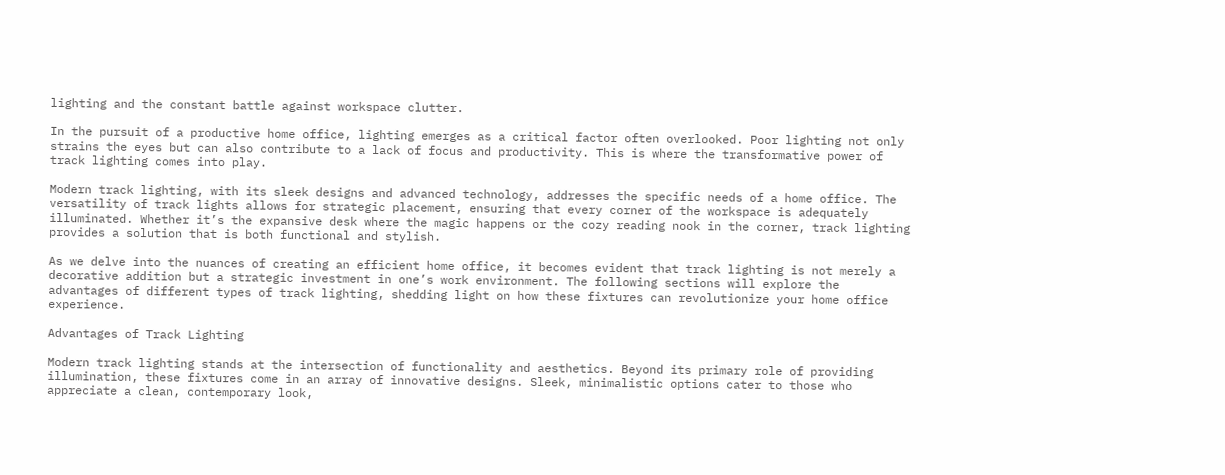lighting and the constant battle against workspace clutter.

In the pursuit of a productive home office, lighting emerges as a critical factor often overlooked. Poor lighting not only strains the eyes but can also contribute to a lack of focus and productivity. This is where the transformative power of track lighting comes into play.

Modern track lighting, with its sleek designs and advanced technology, addresses the specific needs of a home office. The versatility of track lights allows for strategic placement, ensuring that every corner of the workspace is adequately illuminated. Whether it’s the expansive desk where the magic happens or the cozy reading nook in the corner, track lighting provides a solution that is both functional and stylish.

As we delve into the nuances of creating an efficient home office, it becomes evident that track lighting is not merely a decorative addition but a strategic investment in one’s work environment. The following sections will explore the advantages of different types of track lighting, shedding light on how these fixtures can revolutionize your home office experience.

Advantages of Track Lighting

Modern track lighting stands at the intersection of functionality and aesthetics. Beyond its primary role of providing illumination, these fixtures come in an array of innovative designs. Sleek, minimalistic options cater to those who appreciate a clean, contemporary look,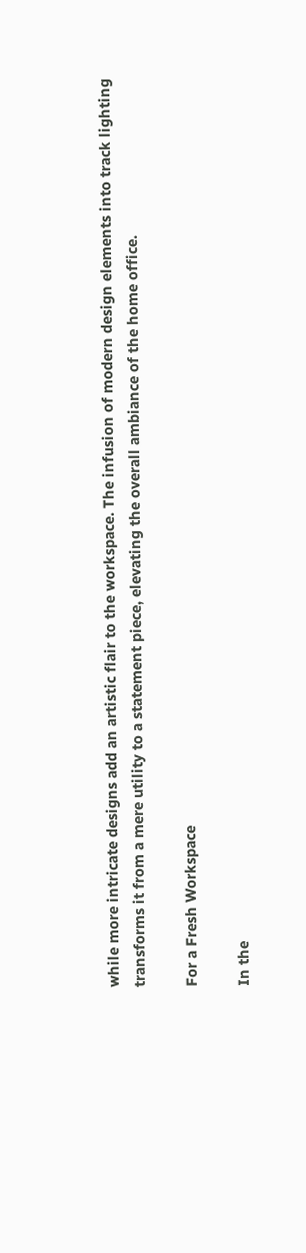while more intricate designs add an artistic flair to the workspace. The infusion of modern design elements into track lighting transforms it from a mere utility to a statement piece, elevating the overall ambiance of the home office.

For a Fresh Workspace

In the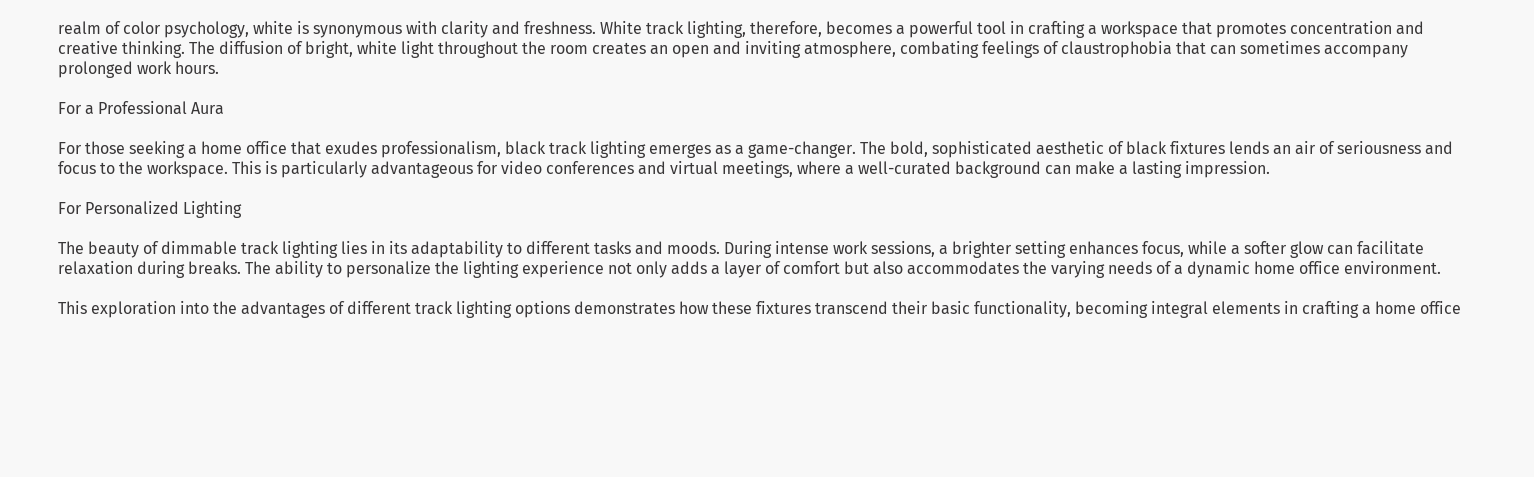realm of color psychology, white is synonymous with clarity and freshness. White track lighting, therefore, becomes a powerful tool in crafting a workspace that promotes concentration and creative thinking. The diffusion of bright, white light throughout the room creates an open and inviting atmosphere, combating feelings of claustrophobia that can sometimes accompany prolonged work hours.

For a Professional Aura

For those seeking a home office that exudes professionalism, black track lighting emerges as a game-changer. The bold, sophisticated aesthetic of black fixtures lends an air of seriousness and focus to the workspace. This is particularly advantageous for video conferences and virtual meetings, where a well-curated background can make a lasting impression.

For Personalized Lighting

The beauty of dimmable track lighting lies in its adaptability to different tasks and moods. During intense work sessions, a brighter setting enhances focus, while a softer glow can facilitate relaxation during breaks. The ability to personalize the lighting experience not only adds a layer of comfort but also accommodates the varying needs of a dynamic home office environment.

This exploration into the advantages of different track lighting options demonstrates how these fixtures transcend their basic functionality, becoming integral elements in crafting a home office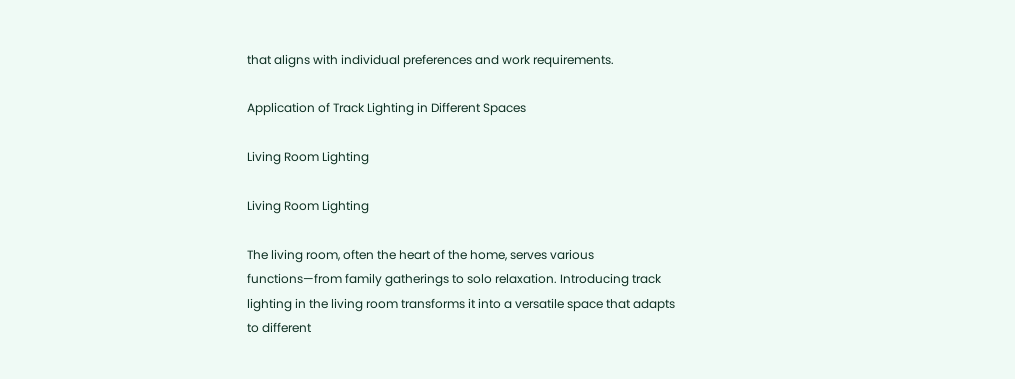that aligns with individual preferences and work requirements.

Application of Track Lighting in Different Spaces

Living Room Lighting

Living Room Lighting

The living room, often the heart of the home, serves various functions—from family gatherings to solo relaxation. Introducing track lighting in the living room transforms it into a versatile space that adapts to different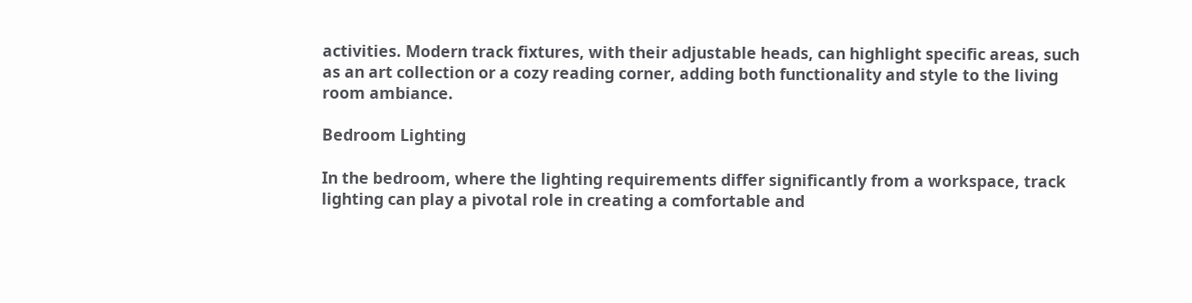activities. Modern track fixtures, with their adjustable heads, can highlight specific areas, such as an art collection or a cozy reading corner, adding both functionality and style to the living room ambiance.

Bedroom Lighting

In the bedroom, where the lighting requirements differ significantly from a workspace, track lighting can play a pivotal role in creating a comfortable and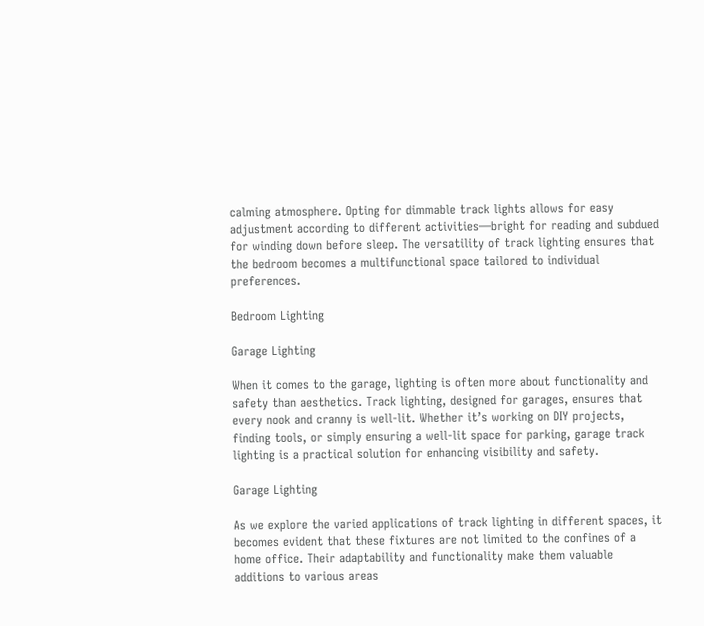calming atmosphere. Opting for dimmable track lights allows for easy adjustment according to different activities—bright for reading and subdued for winding down before sleep. The versatility of track lighting ensures that the bedroom becomes a multifunctional space tailored to individual preferences.

Bedroom Lighting

Garage Lighting

When it comes to the garage, lighting is often more about functionality and safety than aesthetics. Track lighting, designed for garages, ensures that every nook and cranny is well-lit. Whether it’s working on DIY projects, finding tools, or simply ensuring a well-lit space for parking, garage track lighting is a practical solution for enhancing visibility and safety.

Garage Lighting

As we explore the varied applications of track lighting in different spaces, it becomes evident that these fixtures are not limited to the confines of a home office. Their adaptability and functionality make them valuable additions to various areas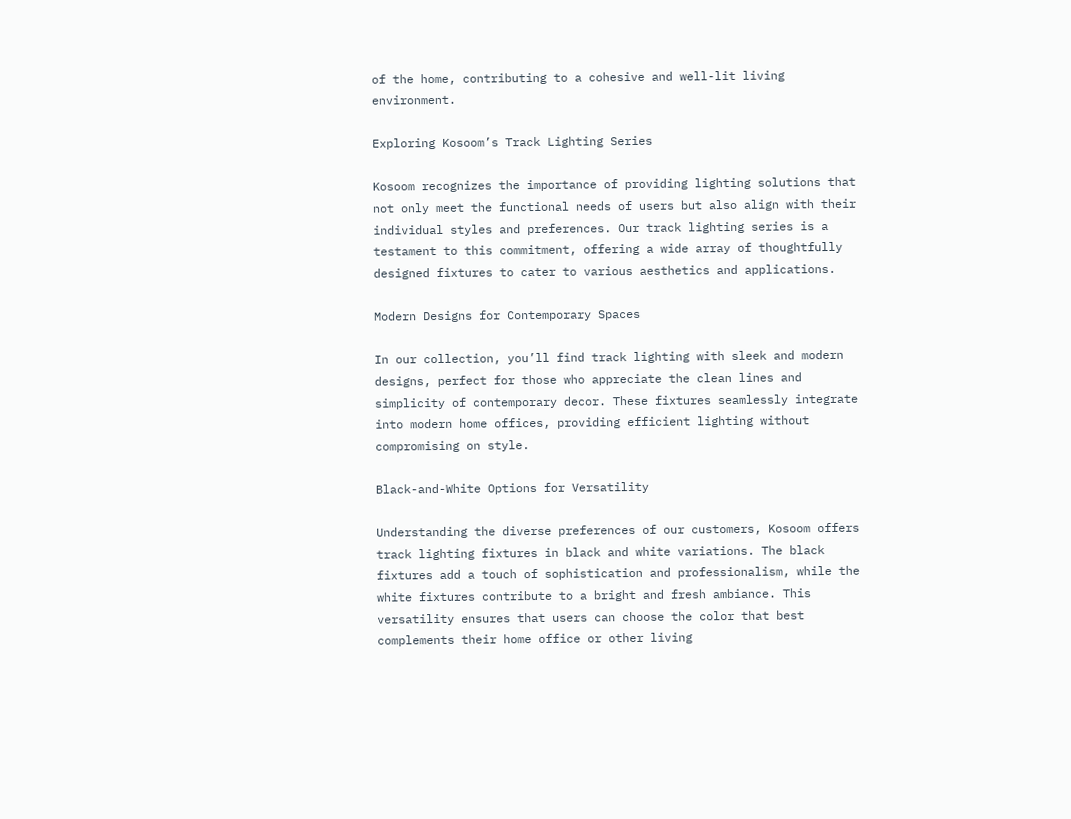of the home, contributing to a cohesive and well-lit living environment.

Exploring Kosoom’s Track Lighting Series

Kosoom recognizes the importance of providing lighting solutions that not only meet the functional needs of users but also align with their individual styles and preferences. Our track lighting series is a testament to this commitment, offering a wide array of thoughtfully designed fixtures to cater to various aesthetics and applications.

Modern Designs for Contemporary Spaces

In our collection, you’ll find track lighting with sleek and modern designs, perfect for those who appreciate the clean lines and simplicity of contemporary decor. These fixtures seamlessly integrate into modern home offices, providing efficient lighting without compromising on style.

Black-and-White Options for Versatility

Understanding the diverse preferences of our customers, Kosoom offers track lighting fixtures in black and white variations. The black fixtures add a touch of sophistication and professionalism, while the white fixtures contribute to a bright and fresh ambiance. This versatility ensures that users can choose the color that best complements their home office or other living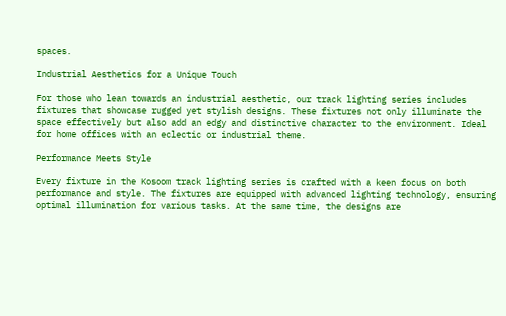spaces.

Industrial Aesthetics for a Unique Touch

For those who lean towards an industrial aesthetic, our track lighting series includes fixtures that showcase rugged yet stylish designs. These fixtures not only illuminate the space effectively but also add an edgy and distinctive character to the environment. Ideal for home offices with an eclectic or industrial theme.

Performance Meets Style

Every fixture in the Kosoom track lighting series is crafted with a keen focus on both performance and style. The fixtures are equipped with advanced lighting technology, ensuring optimal illumination for various tasks. At the same time, the designs are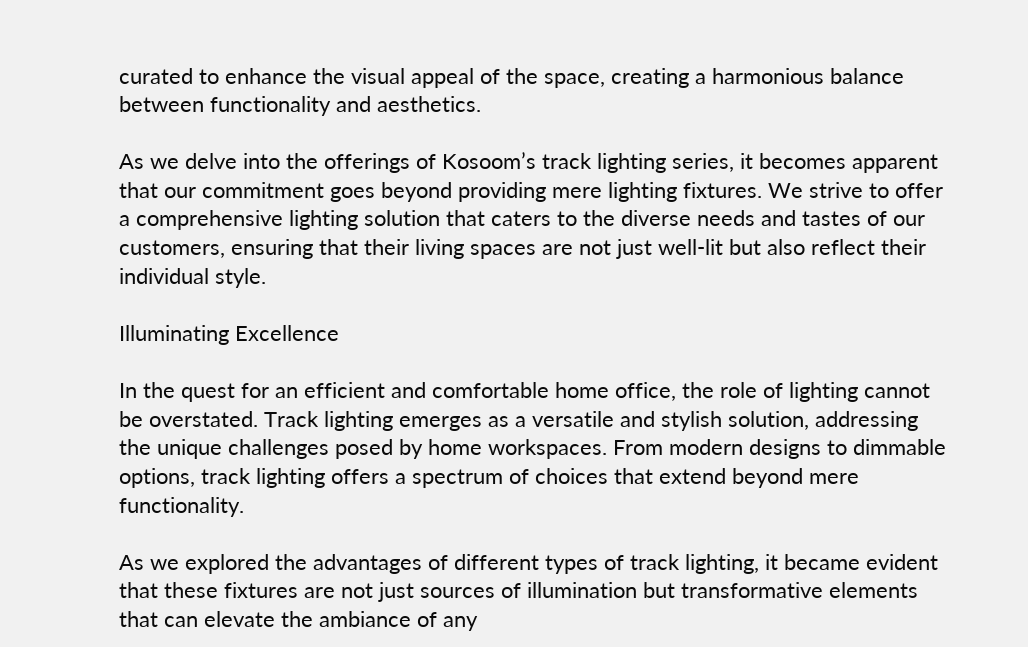curated to enhance the visual appeal of the space, creating a harmonious balance between functionality and aesthetics.

As we delve into the offerings of Kosoom’s track lighting series, it becomes apparent that our commitment goes beyond providing mere lighting fixtures. We strive to offer a comprehensive lighting solution that caters to the diverse needs and tastes of our customers, ensuring that their living spaces are not just well-lit but also reflect their individual style.

Illuminating Excellence

In the quest for an efficient and comfortable home office, the role of lighting cannot be overstated. Track lighting emerges as a versatile and stylish solution, addressing the unique challenges posed by home workspaces. From modern designs to dimmable options, track lighting offers a spectrum of choices that extend beyond mere functionality.

As we explored the advantages of different types of track lighting, it became evident that these fixtures are not just sources of illumination but transformative elements that can elevate the ambiance of any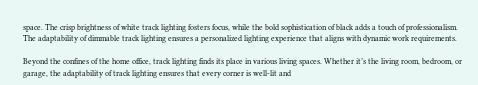space. The crisp brightness of white track lighting fosters focus, while the bold sophistication of black adds a touch of professionalism. The adaptability of dimmable track lighting ensures a personalized lighting experience that aligns with dynamic work requirements.

Beyond the confines of the home office, track lighting finds its place in various living spaces. Whether it’s the living room, bedroom, or garage, the adaptability of track lighting ensures that every corner is well-lit and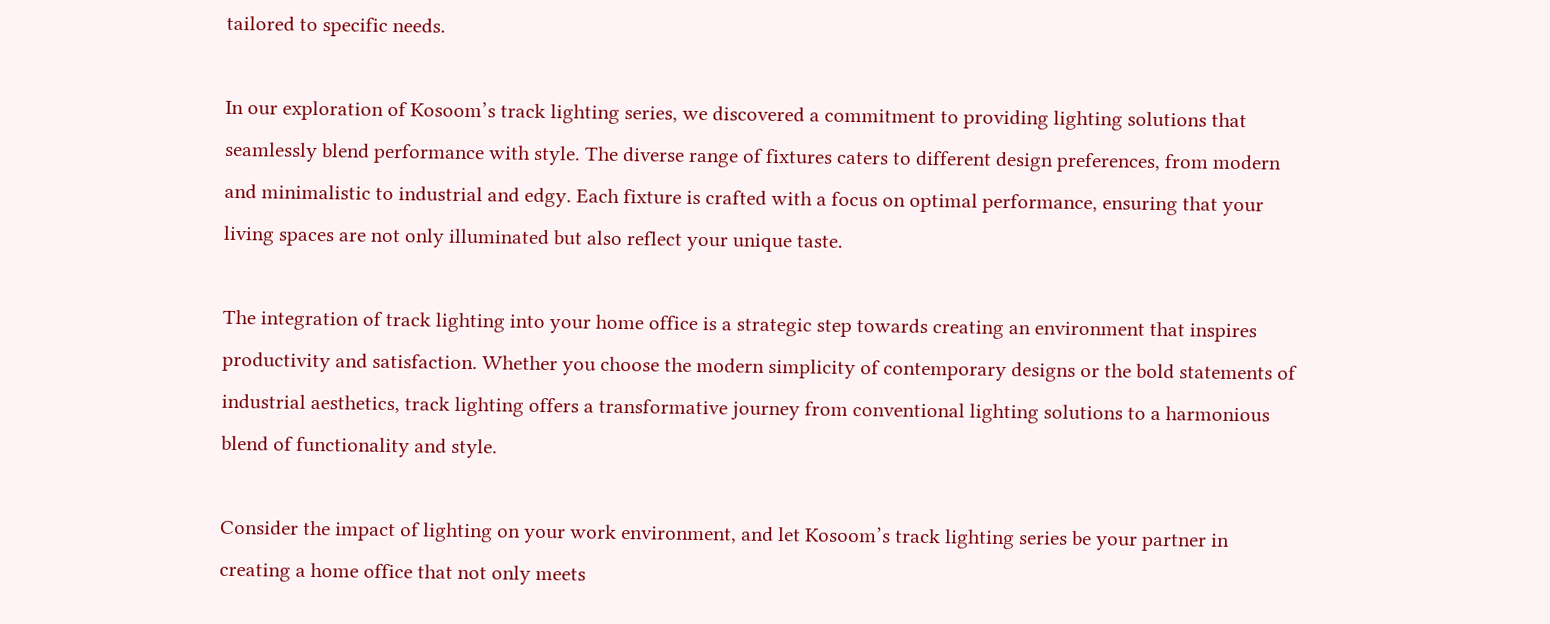tailored to specific needs.

In our exploration of Kosoom’s track lighting series, we discovered a commitment to providing lighting solutions that seamlessly blend performance with style. The diverse range of fixtures caters to different design preferences, from modern and minimalistic to industrial and edgy. Each fixture is crafted with a focus on optimal performance, ensuring that your living spaces are not only illuminated but also reflect your unique taste.

The integration of track lighting into your home office is a strategic step towards creating an environment that inspires productivity and satisfaction. Whether you choose the modern simplicity of contemporary designs or the bold statements of industrial aesthetics, track lighting offers a transformative journey from conventional lighting solutions to a harmonious blend of functionality and style.

Consider the impact of lighting on your work environment, and let Kosoom’s track lighting series be your partner in creating a home office that not only meets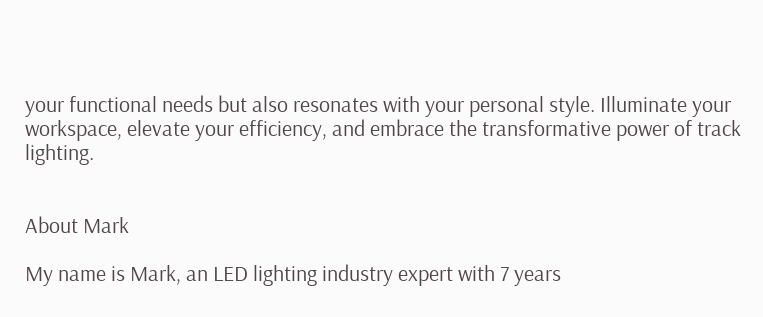your functional needs but also resonates with your personal style. Illuminate your workspace, elevate your efficiency, and embrace the transformative power of track lighting.


About Mark

My name is Mark, an LED lighting industry expert with 7 years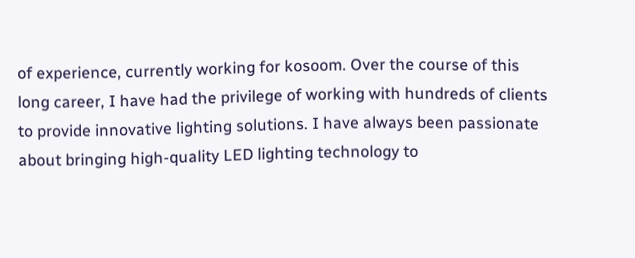of experience, currently working for kosoom. Over the course of this long career, I have had the privilege of working with hundreds of clients to provide innovative lighting solutions. I have always been passionate about bringing high-quality LED lighting technology to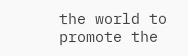the world to promote the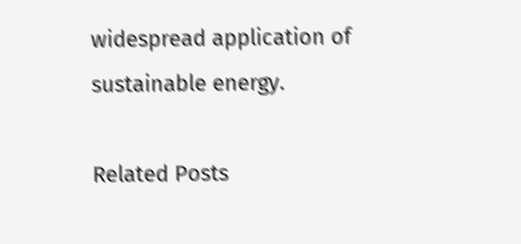widespread application of sustainable energy.

Related Posts